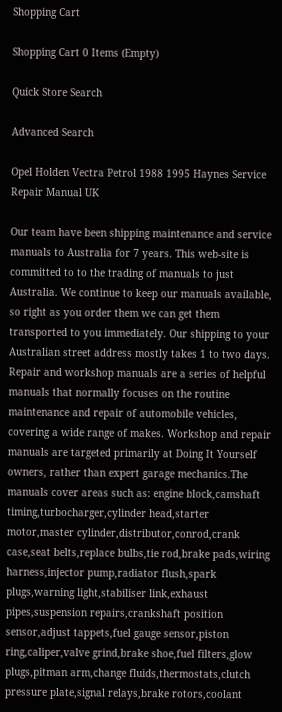Shopping Cart

Shopping Cart 0 Items (Empty)

Quick Store Search

Advanced Search

Opel Holden Vectra Petrol 1988 1995 Haynes Service Repair Manual UK

Our team have been shipping maintenance and service manuals to Australia for 7 years. This web-site is committed to to the trading of manuals to just Australia. We continue to keep our manuals available, so right as you order them we can get them transported to you immediately. Our shipping to your Australian street address mostly takes 1 to two days. Repair and workshop manuals are a series of helpful manuals that normally focuses on the routine maintenance and repair of automobile vehicles, covering a wide range of makes. Workshop and repair manuals are targeted primarily at Doing It Yourself owners, rather than expert garage mechanics.The manuals cover areas such as: engine block,camshaft timing,turbocharger,cylinder head,starter motor,master cylinder,distributor,conrod,crank case,seat belts,replace bulbs,tie rod,brake pads,wiring harness,injector pump,radiator flush,spark plugs,warning light,stabiliser link,exhaust pipes,suspension repairs,crankshaft position sensor,adjust tappets,fuel gauge sensor,piston ring,caliper,valve grind,brake shoe,fuel filters,glow plugs,pitman arm,change fluids,thermostats,clutch pressure plate,signal relays,brake rotors,coolant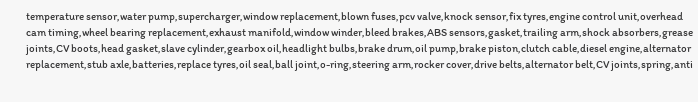temperature sensor,water pump,supercharger,window replacement,blown fuses,pcv valve,knock sensor,fix tyres,engine control unit,overhead cam timing,wheel bearing replacement,exhaust manifold,window winder,bleed brakes,ABS sensors,gasket,trailing arm,shock absorbers,grease joints,CV boots,head gasket,slave cylinder,gearbox oil,headlight bulbs,brake drum,oil pump,brake piston,clutch cable,diesel engine,alternator replacement,stub axle,batteries,replace tyres,oil seal,ball joint,o-ring,steering arm,rocker cover,drive belts,alternator belt,CV joints,spring,anti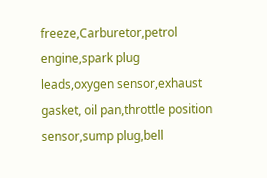freeze,Carburetor,petrol engine,spark plug leads,oxygen sensor,exhaust gasket, oil pan,throttle position sensor,sump plug,bell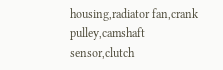housing,radiator fan,crank pulley,camshaft sensor,clutch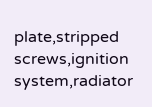plate,stripped screws,ignition system,radiator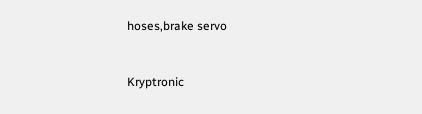hoses,brake servo


Kryptronic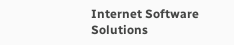Internet Software Solutions